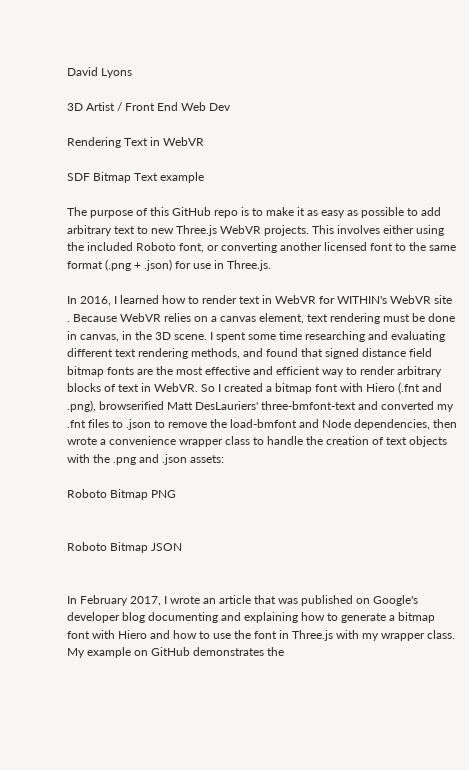David Lyons

3D Artist / Front End Web Dev

Rendering Text in WebVR

SDF Bitmap Text example

The purpose of this GitHub repo is to make it as easy as possible to add arbitrary text to new Three.js WebVR projects. This involves either using the included Roboto font, or converting another licensed font to the same format (.png + .json) for use in Three.js.

In 2016, I learned how to render text in WebVR for WITHIN's WebVR site . Because WebVR relies on a canvas element, text rendering must be done in canvas, in the 3D scene. I spent some time researching and evaluating different text rendering methods, and found that signed distance field bitmap fonts are the most effective and efficient way to render arbitrary blocks of text in WebVR. So I created a bitmap font with Hiero (.fnt and .png), browserified Matt DesLauriers' three-bmfont-text and converted my .fnt files to .json to remove the load-bmfont and Node dependencies, then wrote a convenience wrapper class to handle the creation of text objects with the .png and .json assets:

Roboto Bitmap PNG


Roboto Bitmap JSON


In February 2017, I wrote an article that was published on Google's developer blog documenting and explaining how to generate a bitmap font with Hiero and how to use the font in Three.js with my wrapper class. My example on GitHub demonstrates the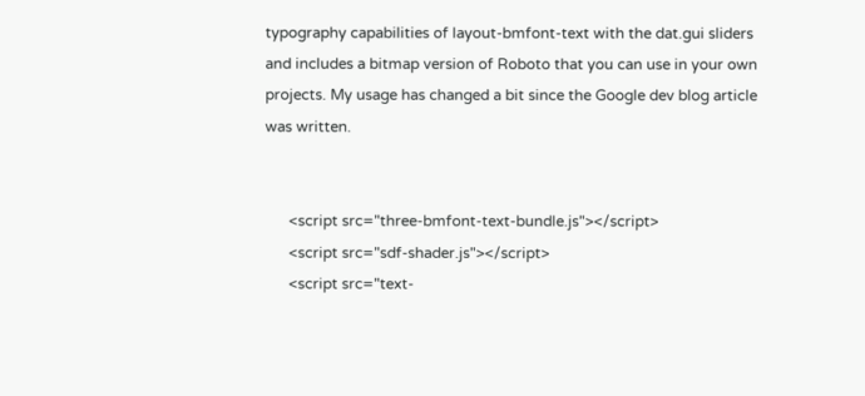typography capabilities of layout-bmfont-text with the dat.gui sliders and includes a bitmap version of Roboto that you can use in your own projects. My usage has changed a bit since the Google dev blog article was written.


      <script src="three-bmfont-text-bundle.js"></script>
      <script src="sdf-shader.js"></script>
      <script src="text-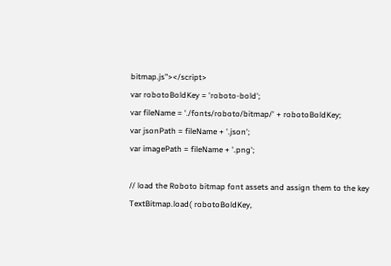bitmap.js"></script>
var robotoBoldKey = 'roboto-bold';
var fileName = './fonts/roboto/bitmap/' + robotoBoldKey;
var jsonPath = fileName + '.json';
var imagePath = fileName + '.png';

// load the Roboto bitmap font assets and assign them to the key
TextBitmap.load( robotoBoldKey,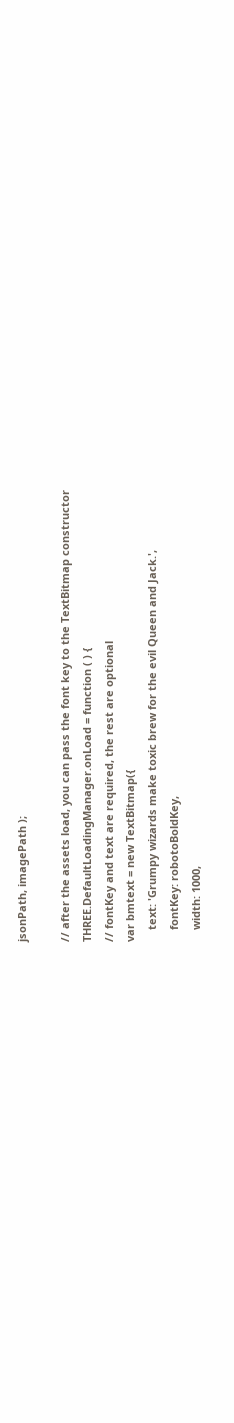jsonPath, imagePath );

// after the assets load, you can pass the font key to the TextBitmap constructor
THREE.DefaultLoadingManager.onLoad = function ( ) {
// fontKey and text are required, the rest are optional
var bmtext = new TextBitmap({
    text: 'Grumpy wizards make toxic brew for the evil Queen and Jack.',
    fontKey: robotoBoldKey,
    width: 1000,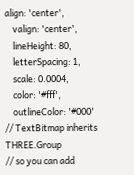align: 'center',
    valign: 'center',
    lineHeight: 80,
    letterSpacing: 1,
    scale: 0.0004,
    color: '#fff',
    outlineColor: '#000'
// TextBitmap inherits THREE.Group
// so you can add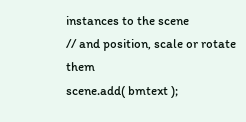instances to the scene
// and position, scale or rotate them
scene.add( bmtext );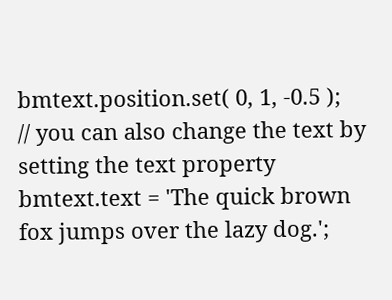bmtext.position.set( 0, 1, -0.5 );
// you can also change the text by setting the text property
bmtext.text = 'The quick brown fox jumps over the lazy dog.';